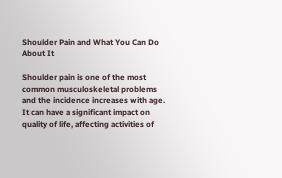Shoulder Pain and What You Can Do About It

Shoulder pain is one of the most common musculoskeletal problems and the incidence increases with age. It can have a significant impact on quality of life, affecting activities of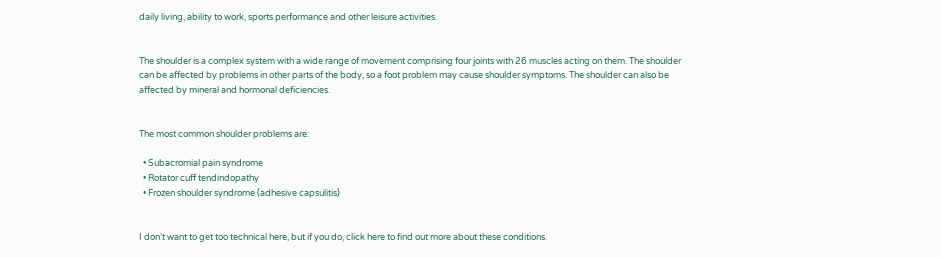daily living, ability to work, sports performance and other leisure activities.


The shoulder is a complex system with a wide range of movement comprising four joints with 26 muscles acting on them. The shoulder can be affected by problems in other parts of the body, so a foot problem may cause shoulder symptoms. The shoulder can also be affected by mineral and hormonal deficiencies.


The most common shoulder problems are:

  • Subacromial pain syndrome
  • Rotator cuff tendindopathy
  • Frozen shoulder syndrome (adhesive capsulitis)


I don’t want to get too technical here, but if you do, click here to find out more about these conditions.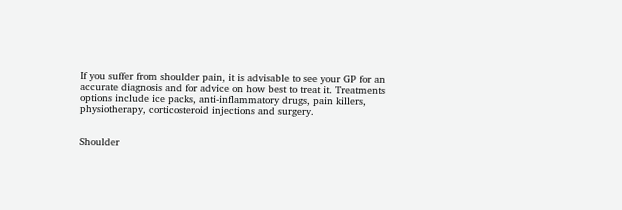If you suffer from shoulder pain, it is advisable to see your GP for an accurate diagnosis and for advice on how best to treat it. Treatments options include ice packs, anti-inflammatory drugs, pain killers, physiotherapy, corticosteroid injections and surgery.


Shoulder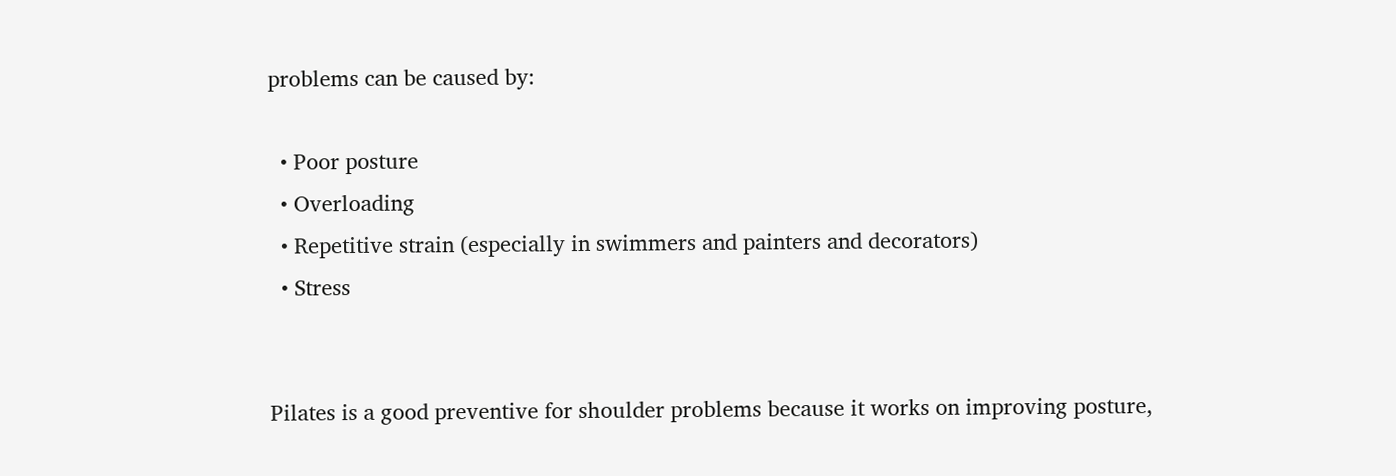problems can be caused by:

  • Poor posture
  • Overloading
  • Repetitive strain (especially in swimmers and painters and decorators)
  • Stress


Pilates is a good preventive for shoulder problems because it works on improving posture,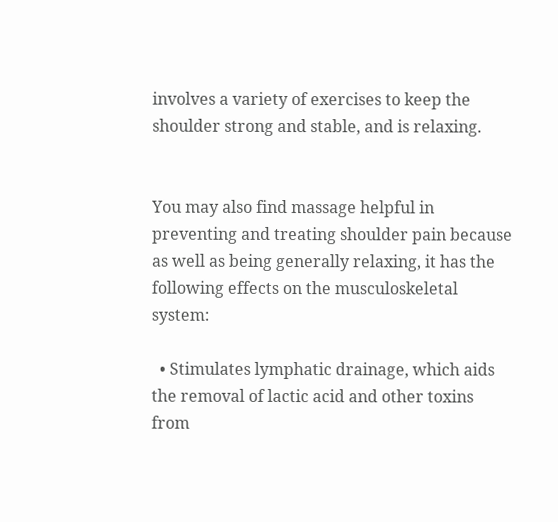involves a variety of exercises to keep the shoulder strong and stable, and is relaxing.


You may also find massage helpful in preventing and treating shoulder pain because as well as being generally relaxing, it has the following effects on the musculoskeletal system:

  • Stimulates lymphatic drainage, which aids the removal of lactic acid and other toxins from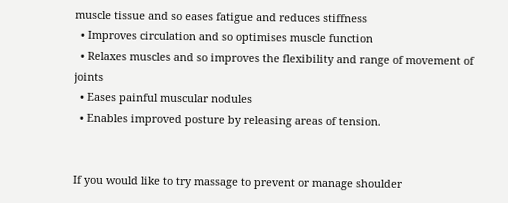muscle tissue and so eases fatigue and reduces stiffness
  • Improves circulation and so optimises muscle function
  • Relaxes muscles and so improves the flexibility and range of movement of joints
  • Eases painful muscular nodules
  • Enables improved posture by releasing areas of tension.


If you would like to try massage to prevent or manage shoulder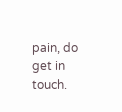pain, do get in touch.